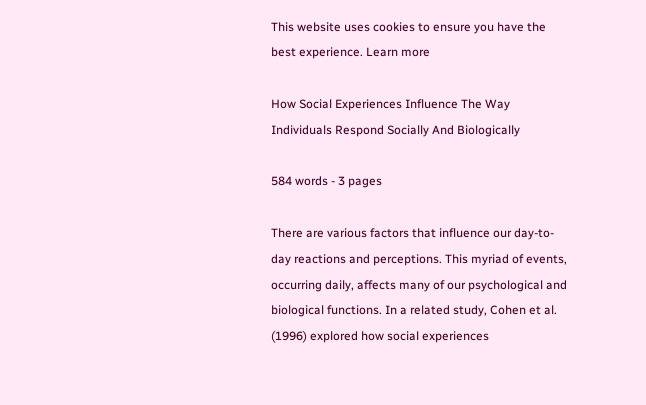This website uses cookies to ensure you have the best experience. Learn more

How Social Experiences Influence The Way Individuals Respond Socially And Biologically

584 words - 3 pages

There are various factors that influence our day-to-day reactions and perceptions. This myriad of events, occurring daily, affects many of our psychological and biological functions. In a related study, Cohen et al. (1996) explored how social experiences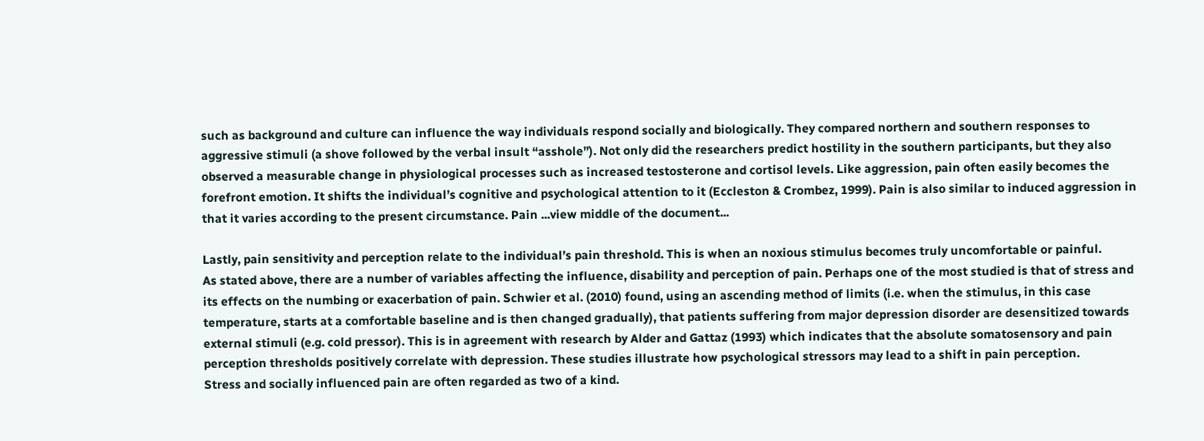such as background and culture can influence the way individuals respond socially and biologically. They compared northern and southern responses to aggressive stimuli (a shove followed by the verbal insult “asshole”). Not only did the researchers predict hostility in the southern participants, but they also observed a measurable change in physiological processes such as increased testosterone and cortisol levels. Like aggression, pain often easily becomes the forefront emotion. It shifts the individual’s cognitive and psychological attention to it (Eccleston & Crombez, 1999). Pain is also similar to induced aggression in that it varies according to the present circumstance. Pain ...view middle of the document...

Lastly, pain sensitivity and perception relate to the individual’s pain threshold. This is when an noxious stimulus becomes truly uncomfortable or painful.
As stated above, there are a number of variables affecting the influence, disability and perception of pain. Perhaps one of the most studied is that of stress and its effects on the numbing or exacerbation of pain. Schwier et al. (2010) found, using an ascending method of limits (i.e. when the stimulus, in this case temperature, starts at a comfortable baseline and is then changed gradually), that patients suffering from major depression disorder are desensitized towards external stimuli (e.g. cold pressor). This is in agreement with research by Alder and Gattaz (1993) which indicates that the absolute somatosensory and pain perception thresholds positively correlate with depression. These studies illustrate how psychological stressors may lead to a shift in pain perception.
Stress and socially influenced pain are often regarded as two of a kind.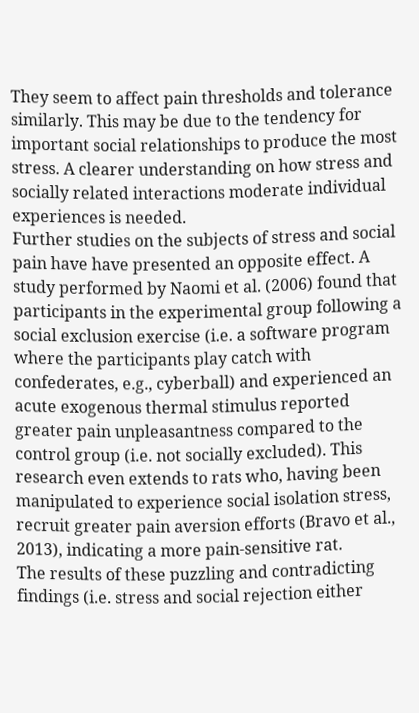They seem to affect pain thresholds and tolerance similarly. This may be due to the tendency for important social relationships to produce the most stress. A clearer understanding on how stress and socially related interactions moderate individual experiences is needed.
Further studies on the subjects of stress and social pain have have presented an opposite effect. A study performed by Naomi et al. (2006) found that participants in the experimental group following a social exclusion exercise (i.e. a software program where the participants play catch with confederates, e.g., cyberball) and experienced an acute exogenous thermal stimulus reported greater pain unpleasantness compared to the control group (i.e. not socially excluded). This research even extends to rats who, having been manipulated to experience social isolation stress, recruit greater pain aversion efforts (Bravo et al., 2013), indicating a more pain-sensitive rat.
The results of these puzzling and contradicting findings (i.e. stress and social rejection either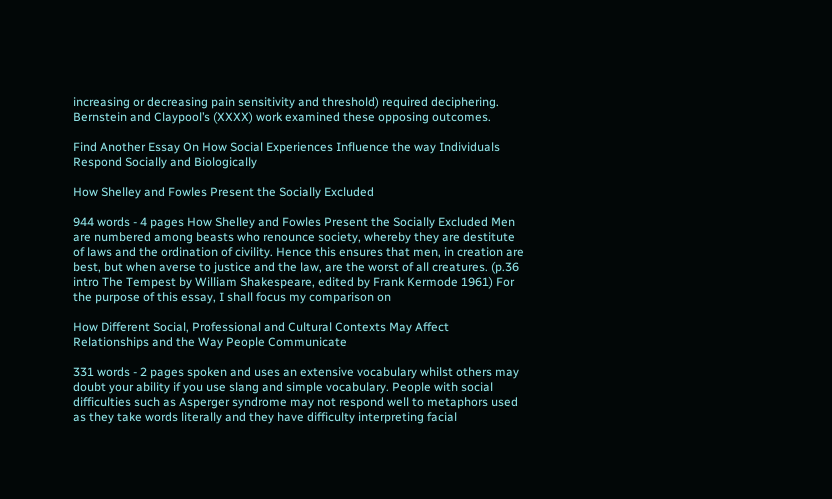increasing or decreasing pain sensitivity and threshold) required deciphering. Bernstein and Claypool’s (XXXX) work examined these opposing outcomes.

Find Another Essay On How Social Experiences Influence the way Individuals Respond Socially and Biologically

How Shelley and Fowles Present the Socially Excluded

944 words - 4 pages How Shelley and Fowles Present the Socially Excluded Men are numbered among beasts who renounce society, whereby they are destitute of laws and the ordination of civility. Hence this ensures that men, in creation are best, but when averse to justice and the law, are the worst of all creatures. (p.36 intro The Tempest by William Shakespeare, edited by Frank Kermode 1961) For the purpose of this essay, I shall focus my comparison on

How Different Social, Professional and Cultural Contexts May Affect Relationships and the Way People Communicate

331 words - 2 pages spoken and uses an extensive vocabulary whilst others may doubt your ability if you use slang and simple vocabulary. People with social difficulties such as Asperger syndrome may not respond well to metaphors used as they take words literally and they have difficulty interpreting facial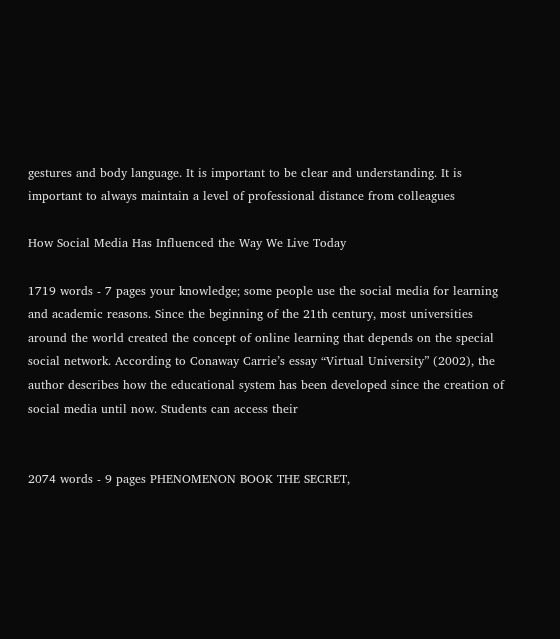gestures and body language. It is important to be clear and understanding. It is important to always maintain a level of professional distance from colleagues

How Social Media Has Influenced the Way We Live Today

1719 words - 7 pages your knowledge; some people use the social media for learning and academic reasons. Since the beginning of the 21th century, most universities around the world created the concept of online learning that depends on the special social network. According to Conaway Carrie’s essay “Virtual University” (2002), the author describes how the educational system has been developed since the creation of social media until now. Students can access their


2074 words - 9 pages PHENOMENON BOOK THE SECRET,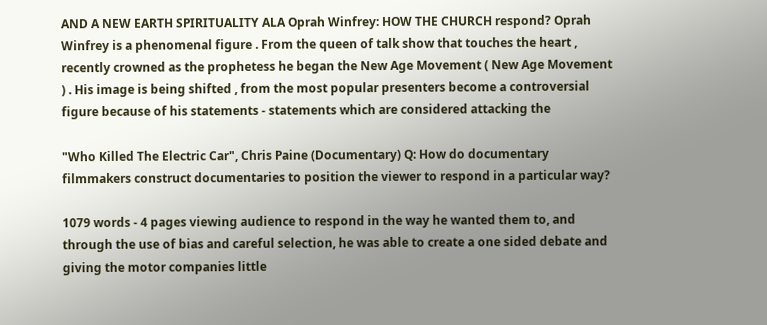AND A NEW EARTH SPIRITUALITY ALA Oprah Winfrey: HOW THE CHURCH respond? Oprah Winfrey is a phenomenal figure . From the queen of talk show that touches the heart , recently crowned as the prophetess he began the New Age Movement ( New Age Movement ) . His image is being shifted , from the most popular presenters become a controversial figure because of his statements - statements which are considered attacking the

"Who Killed The Electric Car", Chris Paine (Documentary) Q: How do documentary filmmakers construct documentaries to position the viewer to respond in a particular way?

1079 words - 4 pages viewing audience to respond in the way he wanted them to, and through the use of bias and careful selection, he was able to create a one sided debate and giving the motor companies little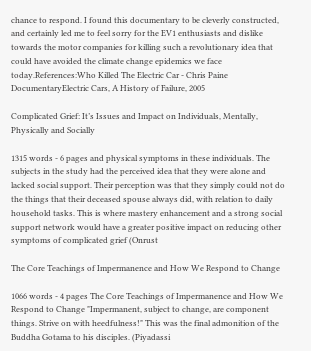chance to respond. I found this documentary to be cleverly constructed, and certainly led me to feel sorry for the EV1 enthusiasts and dislike towards the motor companies for killing such a revolutionary idea that could have avoided the climate change epidemics we face today.References:Who Killed The Electric Car - Chris Paine DocumentaryElectric Cars, A History of Failure, 2005

Complicated Grief: It’s Issues and Impact on Individuals, Mentally, Physically and Socially

1315 words - 6 pages and physical symptoms in these individuals. The subjects in the study had the perceived idea that they were alone and lacked social support. Their perception was that they simply could not do the things that their deceased spouse always did, with relation to daily household tasks. This is where mastery enhancement and a strong social support network would have a greater positive impact on reducing other symptoms of complicated grief (Onrust

The Core Teachings of Impermanence and How We Respond to Change

1066 words - 4 pages The Core Teachings of Impermanence and How We Respond to Change "Impermanent, subject to change, are component things. Strive on with heedfulness!" This was the final admonition of the Buddha Gotama to his disciples. (Piyadassi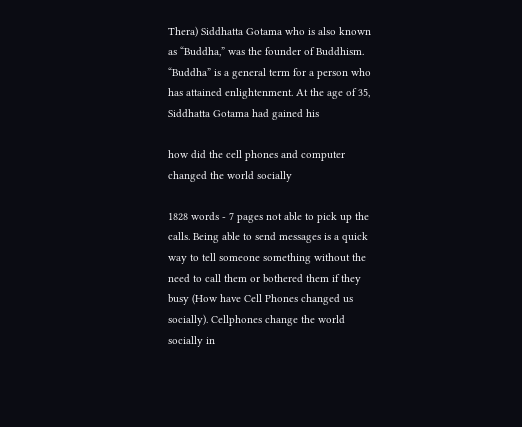Thera) Siddhatta Gotama who is also known as “Buddha,” was the founder of Buddhism. “Buddha” is a general term for a person who has attained enlightenment. At the age of 35, Siddhatta Gotama had gained his

how did the cell phones and computer changed the world socially

1828 words - 7 pages not able to pick up the calls. Being able to send messages is a quick way to tell someone something without the need to call them or bothered them if they busy (How have Cell Phones changed us socially). Cellphones change the world socially in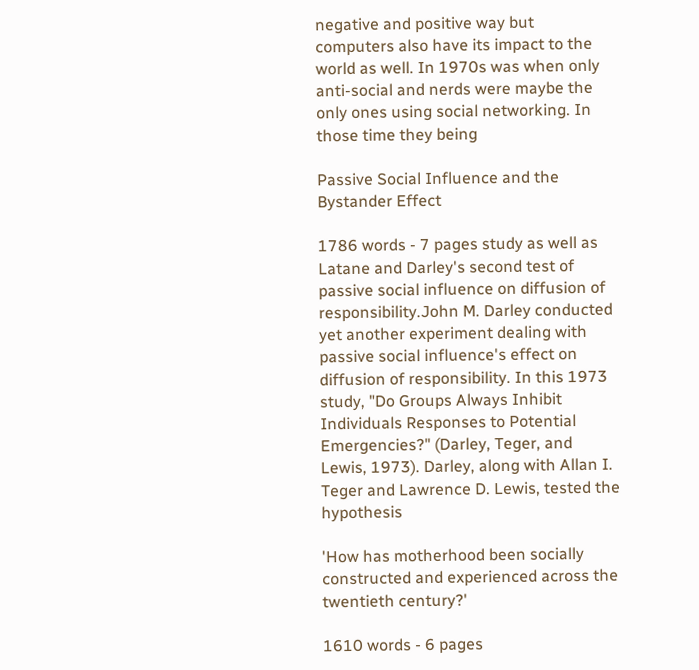negative and positive way but computers also have its impact to the world as well. In 1970s was when only anti-social and nerds were maybe the only ones using social networking. In those time they being

Passive Social Influence and the Bystander Effect

1786 words - 7 pages study as well as Latane and Darley's second test of passive social influence on diffusion of responsibility.John M. Darley conducted yet another experiment dealing with passive social influence's effect on diffusion of responsibility. In this 1973 study, "Do Groups Always Inhibit Individuals Responses to Potential Emergencies?" (Darley, Teger, and Lewis, 1973). Darley, along with Allan I. Teger and Lawrence D. Lewis, tested the hypothesis

'How has motherhood been socially constructed and experienced across the twentieth century?'

1610 words - 6 pages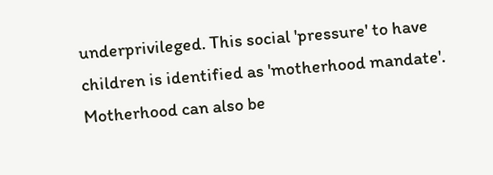underprivileged. This social 'pressure' to have children is identified as 'motherhood mandate'. Motherhood can also be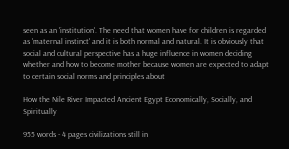seen as an 'institution'. The need that women have for children is regarded as 'maternal instinct' and it is both normal and natural. It is obviously that social and cultural perspective has a huge influence in women deciding whether and how to become mother because women are expected to adapt to certain social norms and principles about

How the Nile River Impacted Ancient Egypt Economically, Socially, and Spiritually

955 words - 4 pages civilizations still in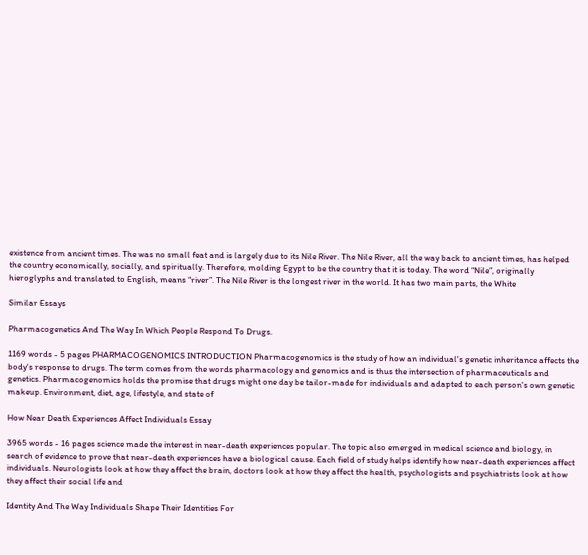existence from ancient times. The was no small feat and is largely due to its Nile River. The Nile River, all the way back to ancient times, has helped the country economically, socially, and spiritually. Therefore, molding Egypt to be the country that it is today. The word “Nile”, originally hieroglyphs and translated to English, means “river”. The Nile River is the longest river in the world. It has two main parts, the White

Similar Essays

Pharmacogenetics And The Way In Which People Respond To Drugs.

1169 words - 5 pages PHARMACOGENOMICS INTRODUCTION Pharmacogenomics is the study of how an individual's genetic inheritance affects the body's response to drugs. The term comes from the words pharmacology and genomics and is thus the intersection of pharmaceuticals and genetics. Pharmacogenomics holds the promise that drugs might one day be tailor-made for individuals and adapted to each person's own genetic makeup. Environment, diet, age, lifestyle, and state of

How Near Death Experiences Affect Individuals Essay

3965 words - 16 pages science made the interest in near-death experiences popular. The topic also emerged in medical science and biology, in search of evidence to prove that near-death experiences have a biological cause. Each field of study helps identify how near-death experiences affect individuals. Neurologists look at how they affect the brain, doctors look at how they affect the health, psychologists and psychiatrists look at how they affect their social life and

Identity And The Way Individuals Shape Their Identities For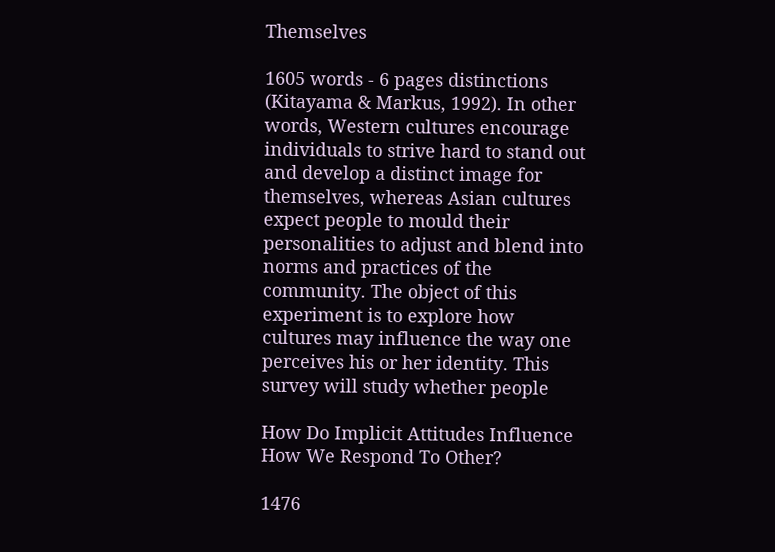Themselves

1605 words - 6 pages distinctions (Kitayama & Markus, 1992). In other words, Western cultures encourage individuals to strive hard to stand out and develop a distinct image for themselves, whereas Asian cultures expect people to mould their personalities to adjust and blend into norms and practices of the community. The object of this experiment is to explore how cultures may influence the way one perceives his or her identity. This survey will study whether people

How Do Implicit Attitudes Influence How We Respond To Other?

1476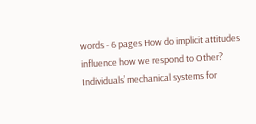words - 6 pages How do implicit attitudes influence how we respond to Other? Individuals’ mechanical systems for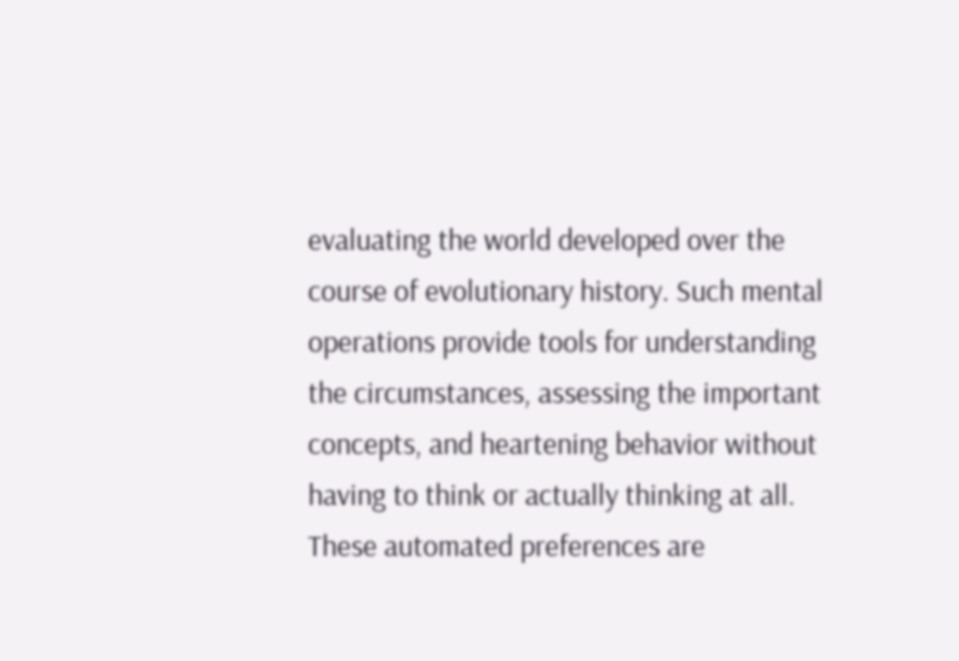evaluating the world developed over the course of evolutionary history. Such mental operations provide tools for understanding the circumstances, assessing the important concepts, and heartening behavior without having to think or actually thinking at all. These automated preferences are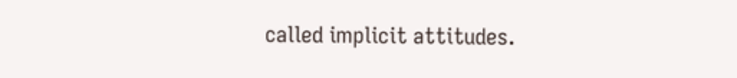called implicit attitudes.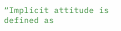“Implicit attitude is defined as